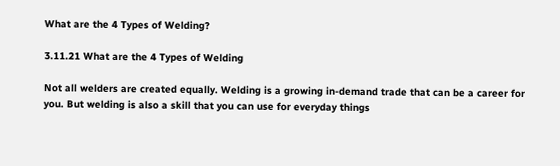What are the 4 Types of Welding?

3.11.21 What are the 4 Types of Welding

Not all welders are created equally. Welding is a growing in-demand trade that can be a career for you. But welding is also a skill that you can use for everyday things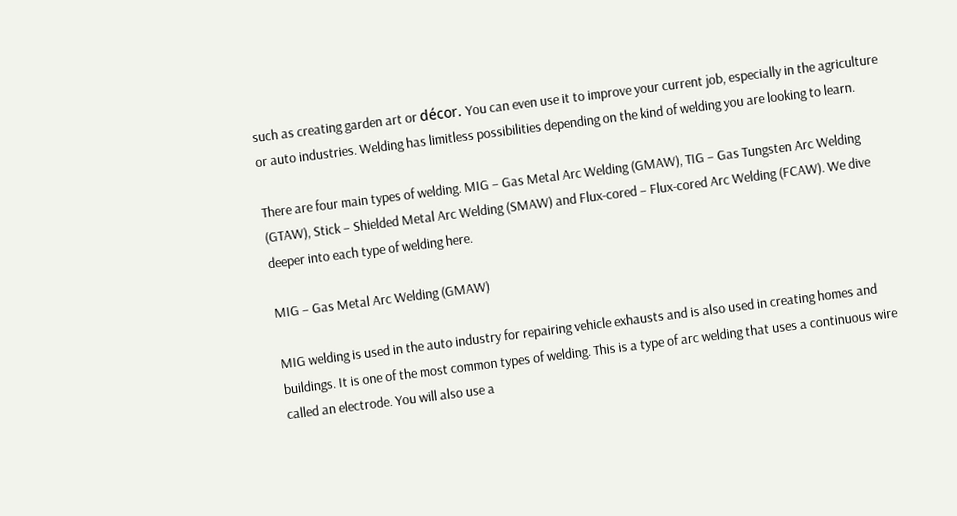such as creating garden art or décor. You can even use it to improve your current job, especially in the agriculture or auto industries. Welding has limitless possibilities depending on the kind of welding you are looking to learn.

There are four main types of welding. MIG – Gas Metal Arc Welding (GMAW), TIG – Gas Tungsten Arc Welding (GTAW), Stick – Shielded Metal Arc Welding (SMAW) and Flux-cored – Flux-cored Arc Welding (FCAW). We dive deeper into each type of welding here.

MIG – Gas Metal Arc Welding (GMAW)

MIG welding is used in the auto industry for repairing vehicle exhausts and is also used in creating homes and buildings. It is one of the most common types of welding. This is a type of arc welding that uses a continuous wire called an electrode. You will also use a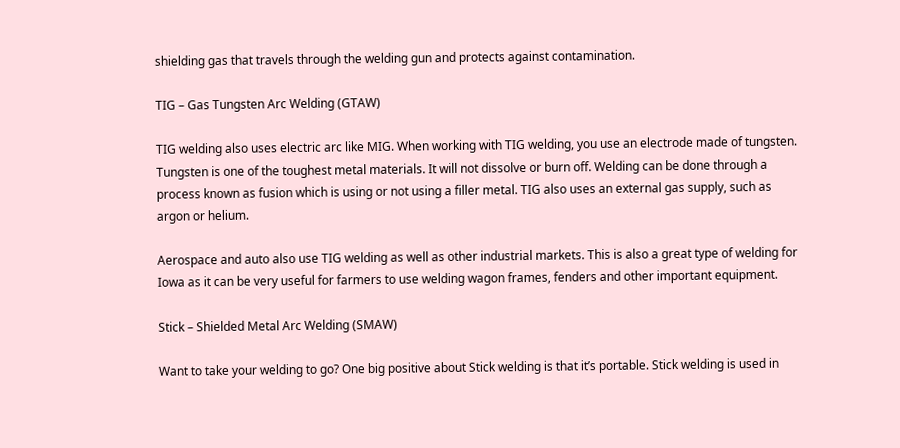shielding gas that travels through the welding gun and protects against contamination.

TIG – Gas Tungsten Arc Welding (GTAW)

TIG welding also uses electric arc like MIG. When working with TIG welding, you use an electrode made of tungsten. Tungsten is one of the toughest metal materials. It will not dissolve or burn off. Welding can be done through a process known as fusion which is using or not using a filler metal. TIG also uses an external gas supply, such as argon or helium.

Aerospace and auto also use TIG welding as well as other industrial markets. This is also a great type of welding for Iowa as it can be very useful for farmers to use welding wagon frames, fenders and other important equipment.

Stick – Shielded Metal Arc Welding (SMAW)

Want to take your welding to go? One big positive about Stick welding is that it’s portable. Stick welding is used in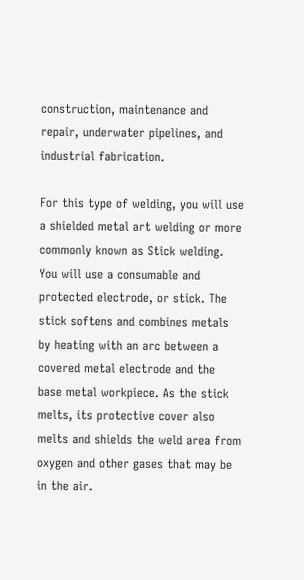construction, maintenance and repair, underwater pipelines, and industrial fabrication.

For this type of welding, you will use a shielded metal art welding or more commonly known as Stick welding. You will use a consumable and protected electrode, or stick. The stick softens and combines metals by heating with an arc between a covered metal electrode and the base metal workpiece. As the stick melts, its protective cover also melts and shields the weld area from oxygen and other gases that may be in the air.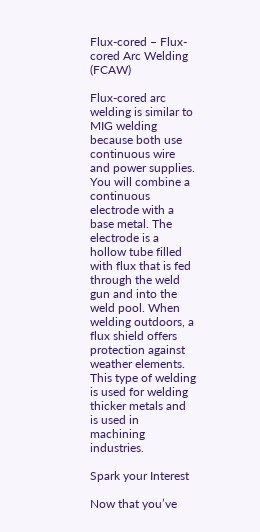Flux-cored – Flux-cored Arc Welding (FCAW)

Flux-cored arc welding is similar to MIG welding because both use continuous wire and power supplies. You will combine a continuous electrode with a base metal. The electrode is a hollow tube filled with flux that is fed through the weld gun and into the weld pool. When welding outdoors, a flux shield offers protection against weather elements. This type of welding is used for welding thicker metals and is used in machining industries.

Spark your Interest

Now that you’ve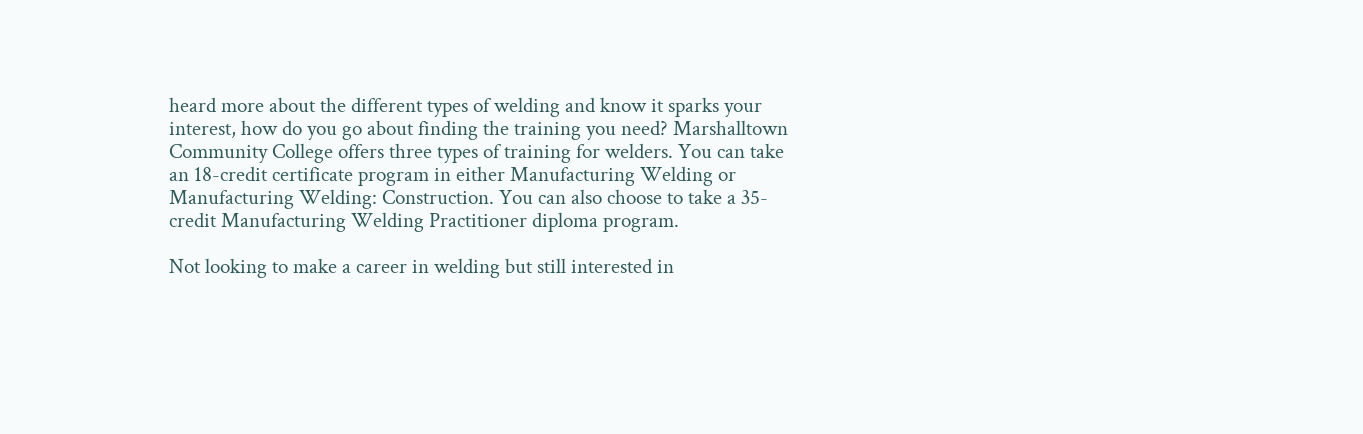heard more about the different types of welding and know it sparks your interest, how do you go about finding the training you need? Marshalltown Community College offers three types of training for welders. You can take an 18-credit certificate program in either Manufacturing Welding or Manufacturing Welding: Construction. You can also choose to take a 35-credit Manufacturing Welding Practitioner diploma program.

Not looking to make a career in welding but still interested in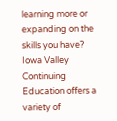learning more or expanding on the skills you have? Iowa Valley Continuing Education offers a variety of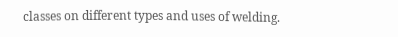classes on different types and uses of welding.